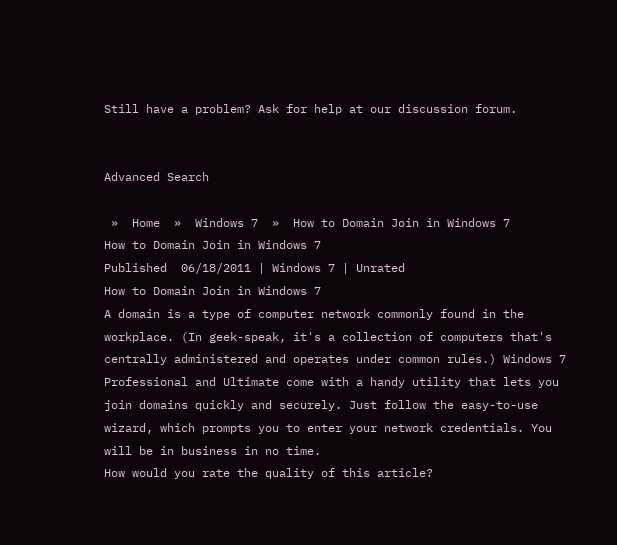Still have a problem? Ask for help at our discussion forum.


Advanced Search

 »  Home  »  Windows 7  »  How to Domain Join in Windows 7
How to Domain Join in Windows 7
Published  06/18/2011 | Windows 7 | Unrated
How to Domain Join in Windows 7
A domain is a type of computer network commonly found in the workplace. (In geek-speak, it's a collection of computers that's centrally administered and operates under common rules.) Windows 7 Professional and Ultimate come with a handy utility that lets you join domains quickly and securely. Just follow the easy-to-use wizard, which prompts you to enter your network credentials. You will be in business in no time.
How would you rate the quality of this article?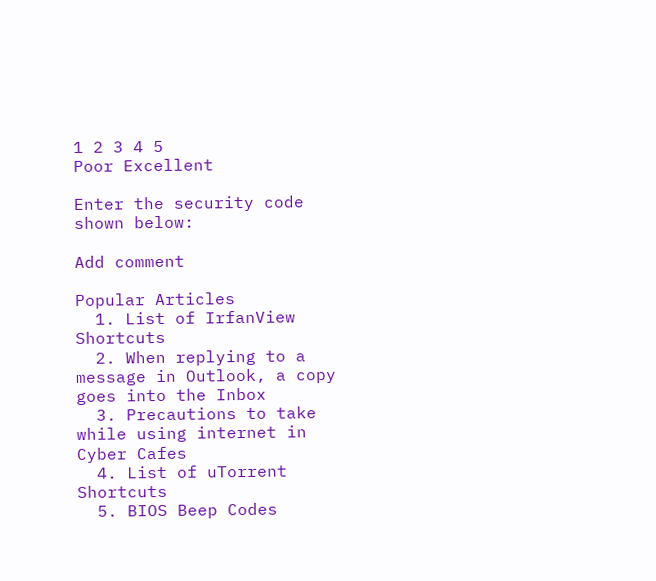1 2 3 4 5
Poor Excellent

Enter the security code shown below:

Add comment

Popular Articles
  1. List of IrfanView Shortcuts
  2. When replying to a message in Outlook, a copy goes into the Inbox
  3. Precautions to take while using internet in Cyber Cafes
  4. List of uTorrent Shortcuts
  5. BIOS Beep Codes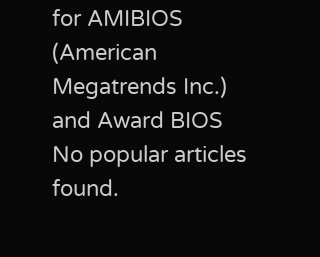for AMIBIOS (American Megatrends Inc.) and Award BIOS
No popular articles found.